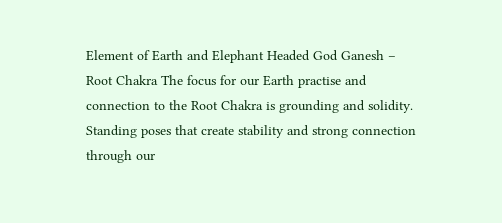Element of Earth and Elephant Headed God Ganesh – Root Chakra The focus for our Earth practise and connection to the Root Chakra is grounding and solidity. Standing poses that create stability and strong connection through our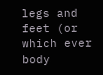legs and feet (or which ever body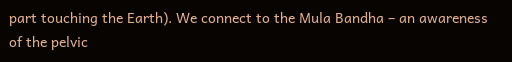part touching the Earth). We connect to the Mula Bandha – an awareness of the pelvic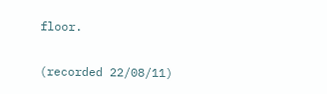floor.

(recorded 22/08/11)